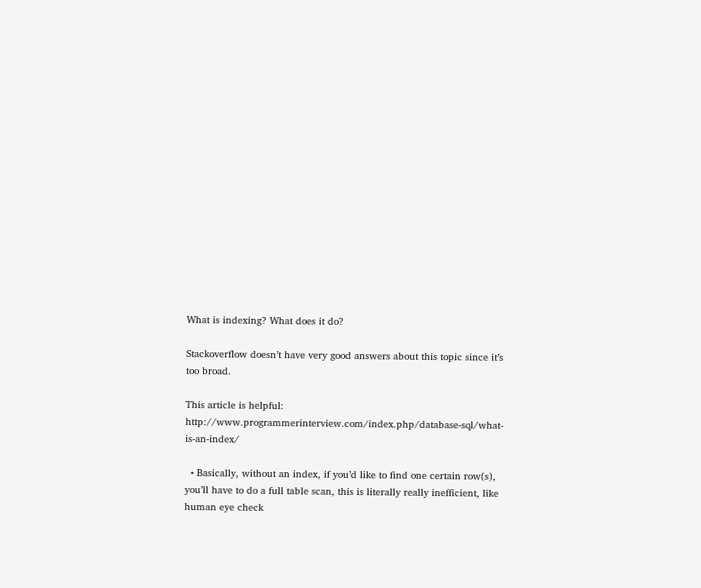What is indexing? What does it do?

Stackoverflow doesn’t have very good answers about this topic since it’s too broad.

This article is helpful: http://www.programmerinterview.com/index.php/database-sql/what-is-an-index/

  • Basically, without an index, if you’d like to find one certain row(s), you’ll have to do a full table scan, this is literally really inefficient, like human eye check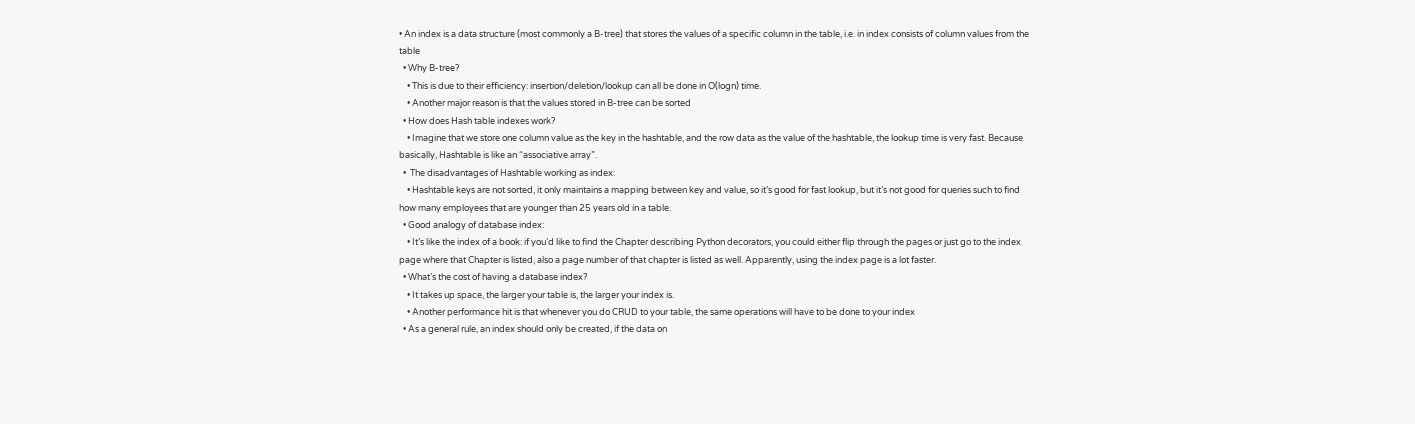• An index is a data structure (most commonly a B-tree) that stores the values of a specific column in the table, i.e. in index consists of column values from the table
  • Why B-tree?
    • This is due to their efficiency: insertion/deletion/lookup can all be done in O(logn) time.
    • Another major reason is that the values stored in B-tree can be sorted
  • How does Hash table indexes work?
    • Imagine that we store one column value as the key in the hashtable, and the row data as the value of the hashtable, the lookup time is very fast. Because basically, Hashtable is like an “associative array”.
  •  The disadvantages of Hashtable working as index:
    • Hashtable keys are not sorted, it only maintains a mapping between key and value, so it’s good for fast lookup, but it’s not good for queries such to find how many employees that are younger than 25 years old in a table.
  • Good analogy of database index:
    • It’s like the index of a book: if you’d like to find the Chapter describing Python decorators, you could either flip through the pages or just go to the index page where that Chapter is listed, also a page number of that chapter is listed as well. Apparently, using the index page is a lot faster.
  • What’s the cost of having a database index?
    • It takes up space, the larger your table is, the larger your index is.
    • Another performance hit is that whenever you do CRUD to your table, the same operations will have to be done to your index
  • As a general rule, an index should only be created, if the data on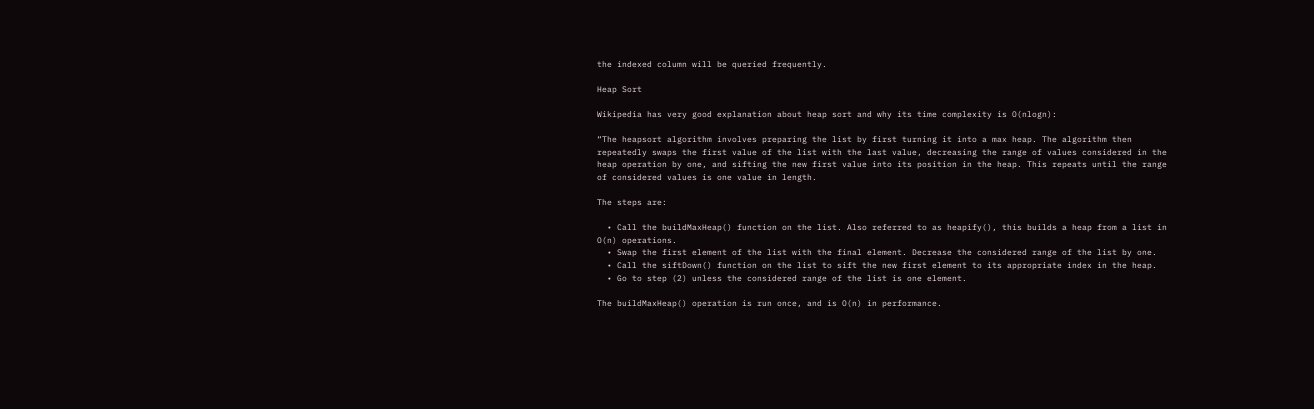the indexed column will be queried frequently.

Heap Sort

Wikipedia has very good explanation about heap sort and why its time complexity is O(nlogn):

“The heapsort algorithm involves preparing the list by first turning it into a max heap. The algorithm then repeatedly swaps the first value of the list with the last value, decreasing the range of values considered in the heap operation by one, and sifting the new first value into its position in the heap. This repeats until the range of considered values is one value in length.

The steps are:

  • Call the buildMaxHeap() function on the list. Also referred to as heapify(), this builds a heap from a list in O(n) operations.
  • Swap the first element of the list with the final element. Decrease the considered range of the list by one.
  • Call the siftDown() function on the list to sift the new first element to its appropriate index in the heap.
  • Go to step (2) unless the considered range of the list is one element.

The buildMaxHeap() operation is run once, and is O(n) in performance.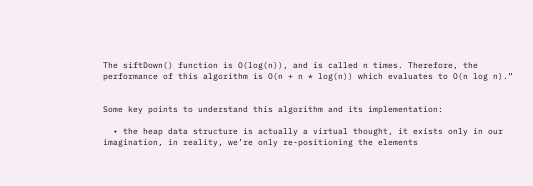The siftDown() function is O(log(n)), and is called n times. Therefore, the performance of this algorithm is O(n + n * log(n)) which evaluates to O(n log n).”


Some key points to understand this algorithm and its implementation:

  • the heap data structure is actually a virtual thought, it exists only in our imagination, in reality, we’re only re-positioning the elements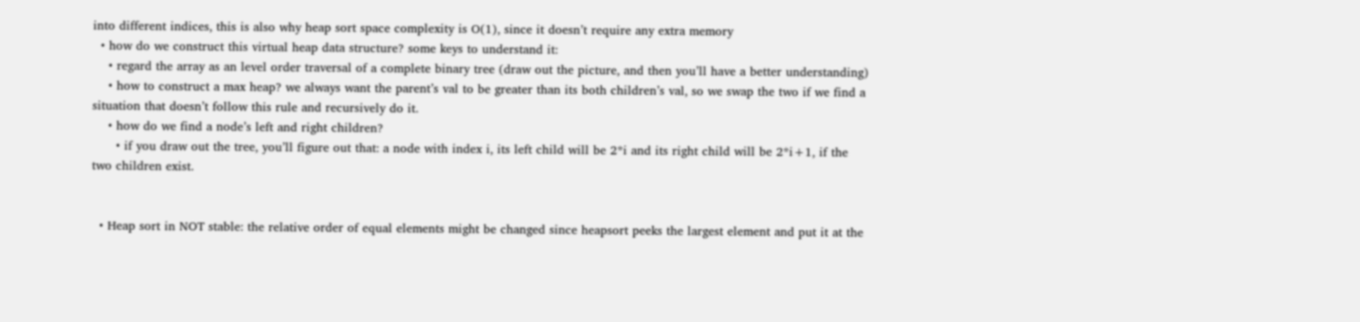into different indices, this is also why heap sort space complexity is O(1), since it doesn’t require any extra memory
  • how do we construct this virtual heap data structure? some keys to understand it:
    • regard the array as an level order traversal of a complete binary tree (draw out the picture, and then you’ll have a better understanding)
    • how to construct a max heap? we always want the parent’s val to be greater than its both children’s val, so we swap the two if we find a situation that doesn’t follow this rule and recursively do it.
    • how do we find a node’s left and right children?
      • if you draw out the tree, you’ll figure out that: a node with index i, its left child will be 2*i and its right child will be 2*i+1, if the two children exist.


  • Heap sort in NOT stable: the relative order of equal elements might be changed since heapsort peeks the largest element and put it at the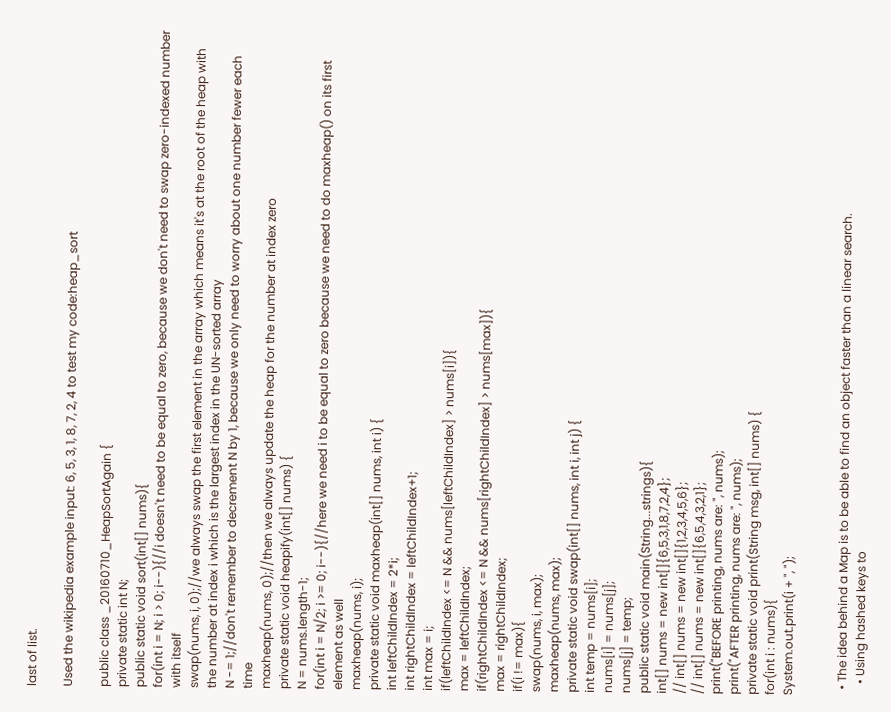last of list.

Used the wikipedia example input: 6, 5, 3, 1, 8, 7, 2, 4 to test my code:heap_sort

public class _20160710_HeapSortAgain {
private static int N;
public static void sort(int[] nums){
for(int i = N; i > 0; i--){//i doesn't need to be equal to zero, because we don't need to swap zero-indexed number with itself
swap(nums, i, 0);//we always swap the first element in the array which means it's at the root of the heap with the number at index i which is the largest index in the UN-sorted array
N -= 1;//don't remember to decrement N by 1, because we only need to worry about one number fewer each time
maxheap(nums, 0);//then we always update the heap for the number at index zero
private static void heapify(int[] nums) {
N = nums.length-1;
for(int i = N/2; i >= 0; i--){//here we need i to be equal to zero because we need to do maxheap() on its first element as well
maxheap(nums, i);
private static void maxheap(int[] nums, int i) {
int leftChildIndex = 2*i;
int rightChildIndex = leftChildIndex+1;
int max = i;
if(leftChildIndex <= N && nums[leftChildIndex] > nums[i]){
max = leftChildIndex;
if(rightChildIndex <= N && nums[rightChildIndex] > nums[max]){
max = rightChildIndex;
if(i != max){
swap(nums, i, max);
maxheap(nums, max);
private static void swap(int[] nums, int i, int j) {
int temp = nums[i];
nums[i] = nums[j];
nums[j] = temp;
public static void main(String...strings){
int[] nums = new int[]{6,5,3,1,8,7,2,4};
// int[] nums = new int[]{1,2,3,4,5,6};
// int[] nums = new int[]{6,5,4,3,2,1};
print("BEFORE printing, nums are: ", nums);
print("AFTER printing, nums are: ", nums);
private static void print(String msg, int[] nums) {
for(int i : nums){
System.out.print(i + ", ");


  • The idea behind a Map is to be able to find an object faster than a linear search.
    • Using hashed keys to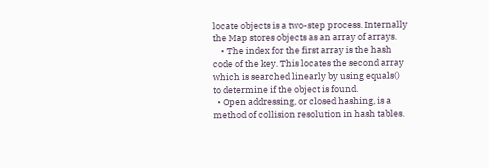locate objects is a two-step process. Internally the Map stores objects as an array of arrays.
    • The index for the first array is the hash code of the key. This locates the second array which is searched linearly by using equals() to determine if the object is found.
  • Open addressing, or closed hashing, is a method of collision resolution in hash tables.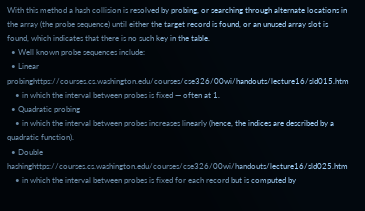With this method a hash collision is resolved by probing, or searching through alternate locations in the array (the probe sequence) until either the target record is found, or an unused array slot is found, which indicates that there is no such key in the table.
  • Well known probe sequences include:
  • Linear probinghttps://courses.cs.washington.edu/courses/cse326/00wi/handouts/lecture16/sld015.htm
    • in which the interval between probes is fixed — often at 1.
  • Quadratic probing
    • in which the interval between probes increases linearly (hence, the indices are described by a quadratic function).
  • Double hashinghttps://courses.cs.washington.edu/courses/cse326/00wi/handouts/lecture16/sld025.htm
    • in which the interval between probes is fixed for each record but is computed by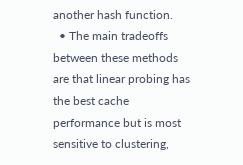another hash function.
  • The main tradeoffs between these methods are that linear probing has the best cache performance but is most sensitive to clustering,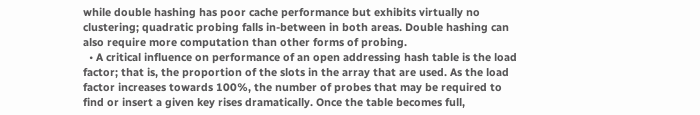while double hashing has poor cache performance but exhibits virtually no clustering; quadratic probing falls in-between in both areas. Double hashing can also require more computation than other forms of probing.
  • A critical influence on performance of an open addressing hash table is the load factor; that is, the proportion of the slots in the array that are used. As the load factor increases towards 100%, the number of probes that may be required to find or insert a given key rises dramatically. Once the table becomes full,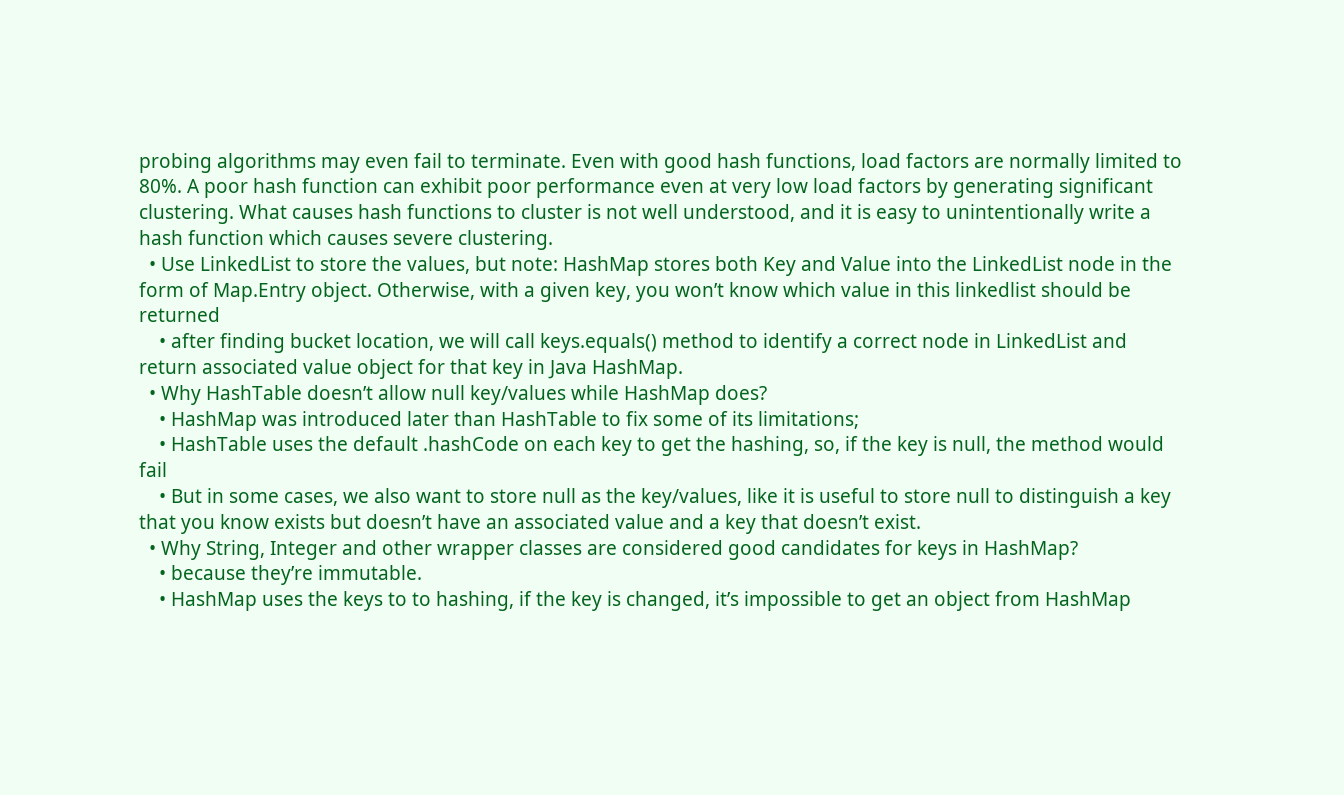probing algorithms may even fail to terminate. Even with good hash functions, load factors are normally limited to 80%. A poor hash function can exhibit poor performance even at very low load factors by generating significant clustering. What causes hash functions to cluster is not well understood, and it is easy to unintentionally write a hash function which causes severe clustering.
  • Use LinkedList to store the values, but note: HashMap stores both Key and Value into the LinkedList node in the form of Map.Entry object. Otherwise, with a given key, you won’t know which value in this linkedlist should be returned
    • after finding bucket location, we will call keys.equals() method to identify a correct node in LinkedList and return associated value object for that key in Java HashMap.
  • Why HashTable doesn’t allow null key/values while HashMap does?
    • HashMap was introduced later than HashTable to fix some of its limitations;
    • HashTable uses the default .hashCode on each key to get the hashing, so, if the key is null, the method would fail
    • But in some cases, we also want to store null as the key/values, like it is useful to store null to distinguish a key that you know exists but doesn’t have an associated value and a key that doesn’t exist.
  • Why String, Integer and other wrapper classes are considered good candidates for keys in HashMap?
    • because they’re immutable.
    • HashMap uses the keys to to hashing, if the key is changed, it’s impossible to get an object from HashMap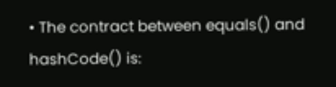• The contract between equals() and hashCode() is: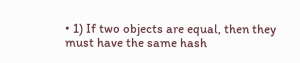• 1) If two objects are equal, then they must have the same hash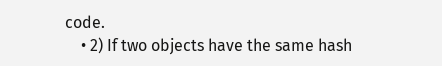code.
    • 2) If two objects have the same hash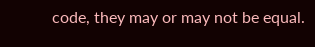code, they may or may not be equal.